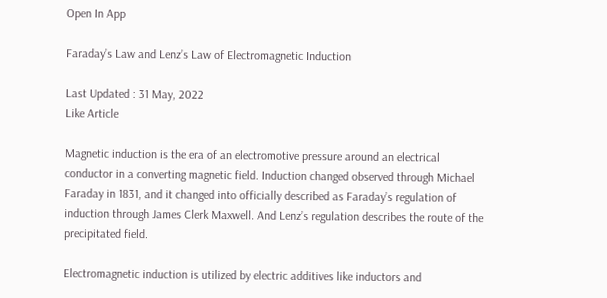Open In App

Faraday’s Law and Lenz’s Law of Electromagnetic Induction

Last Updated : 31 May, 2022
Like Article

Magnetic induction is the era of an electromotive pressure around an electrical conductor in a converting magnetic field. Induction changed observed through Michael Faraday in 1831, and it changed into officially described as Faraday’s regulation of induction through James Clerk Maxwell. And Lenz’s regulation describes the route of the precipitated field.

Electromagnetic induction is utilized by electric additives like inductors and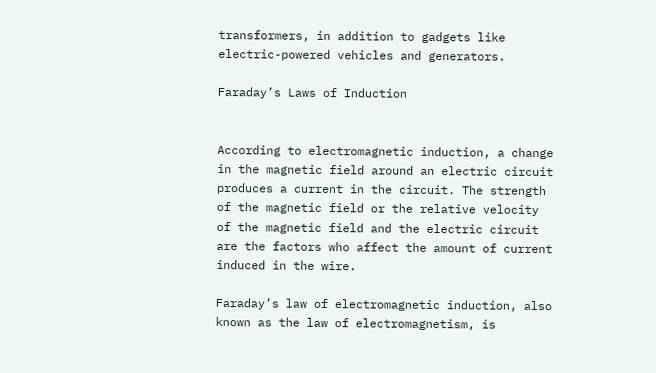transformers, in addition to gadgets like electric-powered vehicles and generators.

Faraday’s Laws of Induction


According to electromagnetic induction, a change in the magnetic field around an electric circuit produces a current in the circuit. The strength of the magnetic field or the relative velocity of the magnetic field and the electric circuit are the factors who affect the amount of current induced in the wire.

Faraday’s law of electromagnetic induction, also known as the law of electromagnetism, is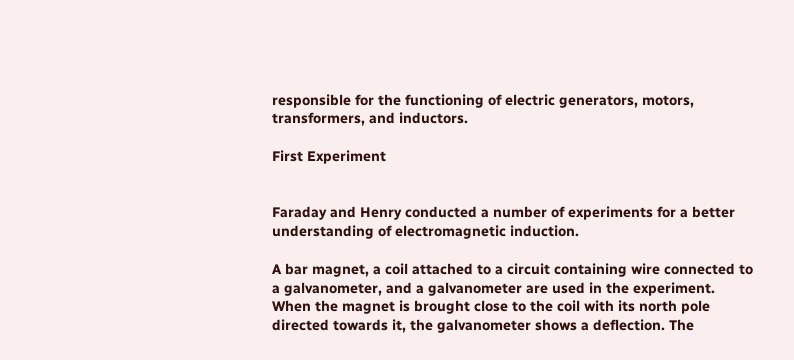responsible for the functioning of electric generators, motors, transformers, and inductors.

First Experiment


Faraday and Henry conducted a number of experiments for a better understanding of electromagnetic induction.

A bar magnet, a coil attached to a circuit containing wire connected to a galvanometer, and a galvanometer are used in the experiment. When the magnet is brought close to the coil with its north pole directed towards it, the galvanometer shows a deflection. The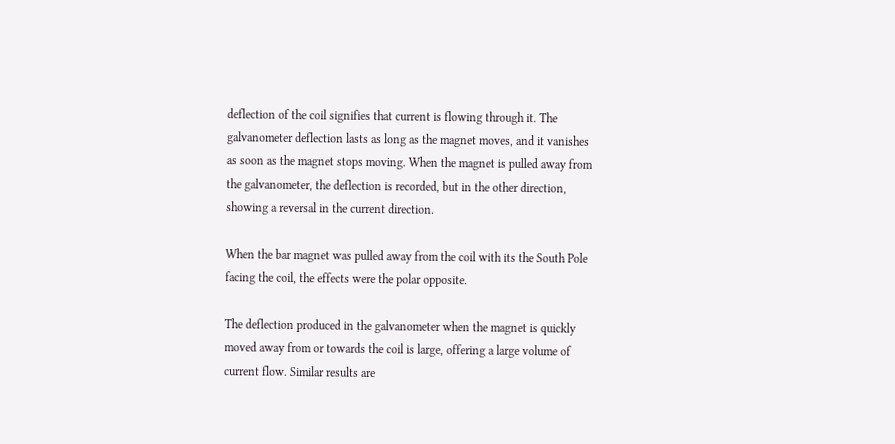deflection of the coil signifies that current is flowing through it. The galvanometer deflection lasts as long as the magnet moves, and it vanishes as soon as the magnet stops moving. When the magnet is pulled away from the galvanometer, the deflection is recorded, but in the other direction, showing a reversal in the current direction.

When the bar magnet was pulled away from the coil with its the South Pole facing the coil, the effects were the polar opposite.

The deflection produced in the galvanometer when the magnet is quickly moved away from or towards the coil is large, offering a large volume of current flow. Similar results are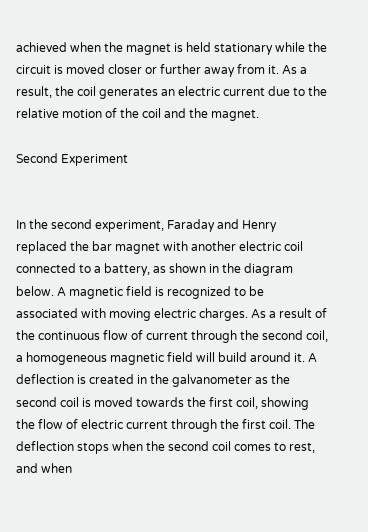achieved when the magnet is held stationary while the circuit is moved closer or further away from it. As a result, the coil generates an electric current due to the relative motion of the coil and the magnet.

Second Experiment


In the second experiment, Faraday and Henry replaced the bar magnet with another electric coil connected to a battery, as shown in the diagram below. A magnetic field is recognized to be associated with moving electric charges. As a result of the continuous flow of current through the second coil, a homogeneous magnetic field will build around it. A deflection is created in the galvanometer as the second coil is moved towards the first coil, showing the flow of electric current through the first coil. The deflection stops when the second coil comes to rest, and when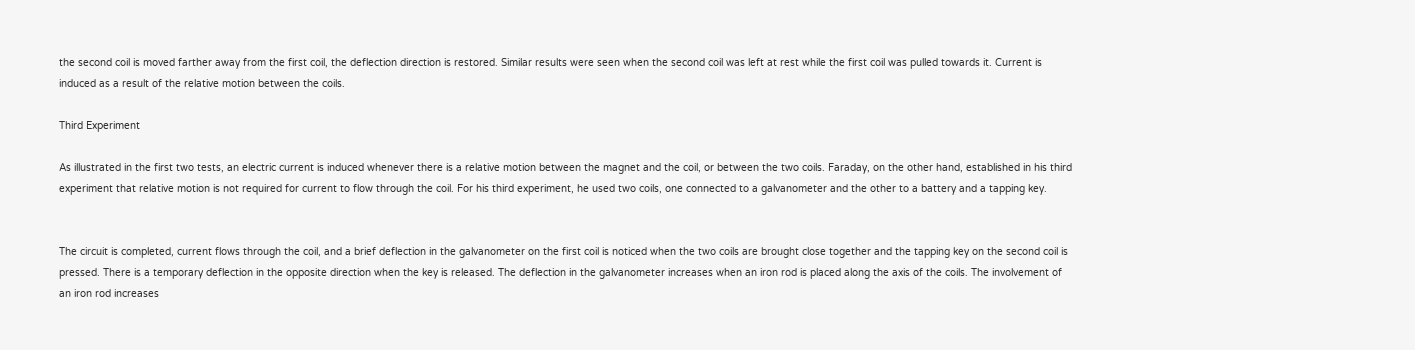the second coil is moved farther away from the first coil, the deflection direction is restored. Similar results were seen when the second coil was left at rest while the first coil was pulled towards it. Current is induced as a result of the relative motion between the coils.

Third Experiment

As illustrated in the first two tests, an electric current is induced whenever there is a relative motion between the magnet and the coil, or between the two coils. Faraday, on the other hand, established in his third experiment that relative motion is not required for current to flow through the coil. For his third experiment, he used two coils, one connected to a galvanometer and the other to a battery and a tapping key.


The circuit is completed, current flows through the coil, and a brief deflection in the galvanometer on the first coil is noticed when the two coils are brought close together and the tapping key on the second coil is pressed. There is a temporary deflection in the opposite direction when the key is released. The deflection in the galvanometer increases when an iron rod is placed along the axis of the coils. The involvement of an iron rod increases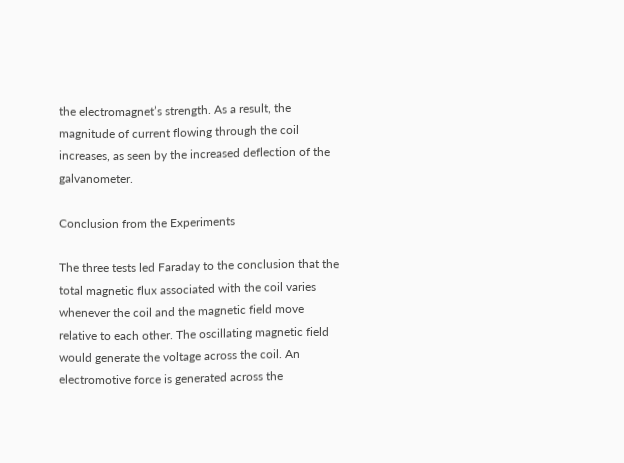the electromagnet’s strength. As a result, the magnitude of current flowing through the coil increases, as seen by the increased deflection of the galvanometer.

Conclusion from the Experiments

The three tests led Faraday to the conclusion that the total magnetic flux associated with the coil varies whenever the coil and the magnetic field move relative to each other. The oscillating magnetic field would generate the voltage across the coil. An electromotive force is generated across the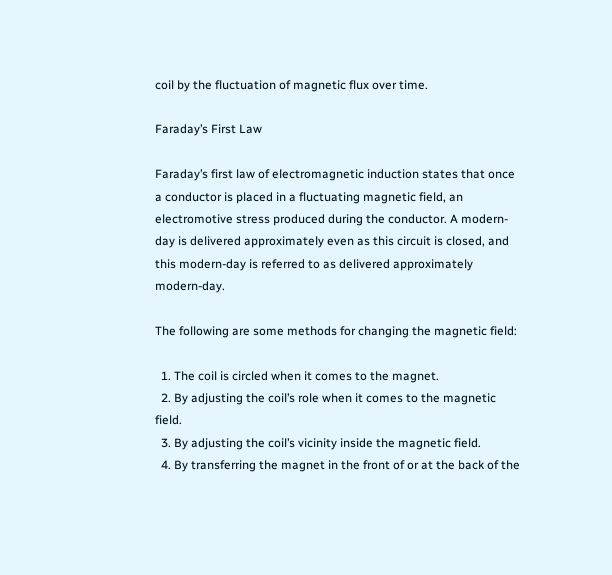coil by the fluctuation of magnetic flux over time.

Faraday’s First Law

Faraday’s first law of electromagnetic induction states that once a conductor is placed in a fluctuating magnetic field, an electromotive stress produced during the conductor. A modern-day is delivered approximately even as this circuit is closed, and this modern-day is referred to as delivered approximately modern-day.

The following are some methods for changing the magnetic field:

  1. The coil is circled when it comes to the magnet.
  2. By adjusting the coil’s role when it comes to the magnetic field.
  3. By adjusting the coil’s vicinity inside the magnetic field.
  4. By transferring the magnet in the front of or at the back of the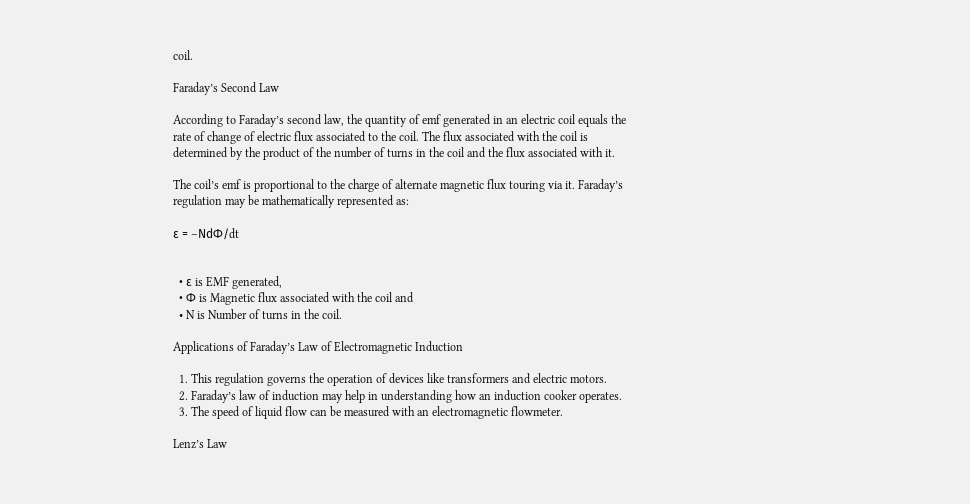coil.

Faraday’s Second Law

According to Faraday’s second law, the quantity of emf generated in an electric coil equals the rate of change of electric flux associated to the coil. The flux associated with the coil is determined by the product of the number of turns in the coil and the flux associated with it.

The coil’s emf is proportional to the charge of alternate magnetic flux touring via it. Faraday’s regulation may be mathematically represented as:

ε = –NdΦ/dt


  • ε is EMF generated,
  • Φ is Magnetic flux associated with the coil and
  • N is Number of turns in the coil.

Applications of Faraday’s Law of Electromagnetic Induction

  1. This regulation governs the operation of devices like transformers and electric motors.
  2. Faraday’s law of induction may help in understanding how an induction cooker operates.
  3. The speed of liquid flow can be measured with an electromagnetic flowmeter.

Lenz’s Law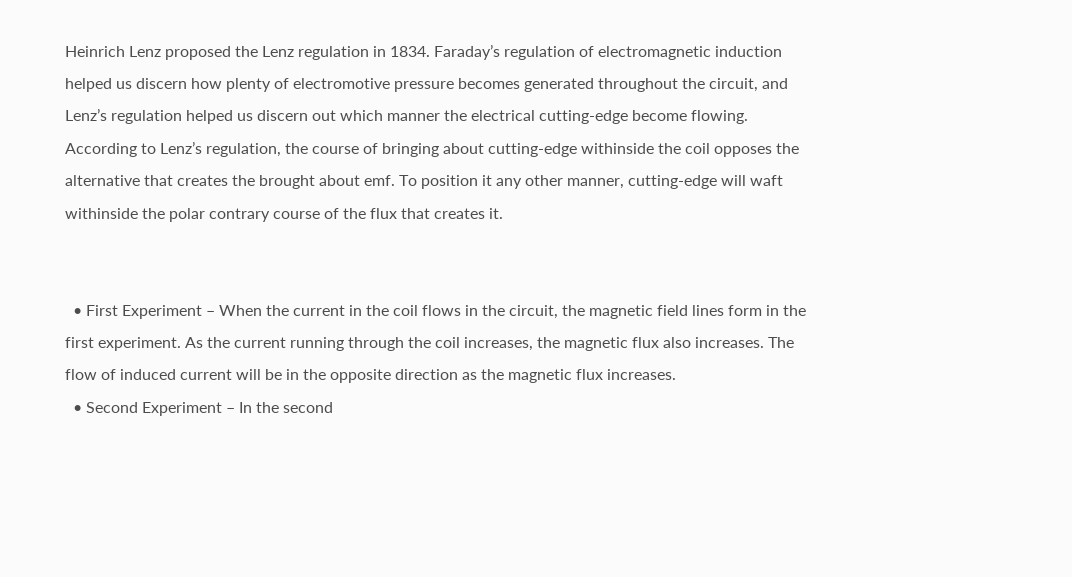Heinrich Lenz proposed the Lenz regulation in 1834. Faraday’s regulation of electromagnetic induction helped us discern how plenty of electromotive pressure becomes generated throughout the circuit, and Lenz’s regulation helped us discern out which manner the electrical cutting-edge become flowing. According to Lenz’s regulation, the course of bringing about cutting-edge withinside the coil opposes the alternative that creates the brought about emf. To position it any other manner, cutting-edge will waft withinside the polar contrary course of the flux that creates it.


  • First Experiment – When the current in the coil flows in the circuit, the magnetic field lines form in the first experiment. As the current running through the coil increases, the magnetic flux also increases. The flow of induced current will be in the opposite direction as the magnetic flux increases.
  • Second Experiment – In the second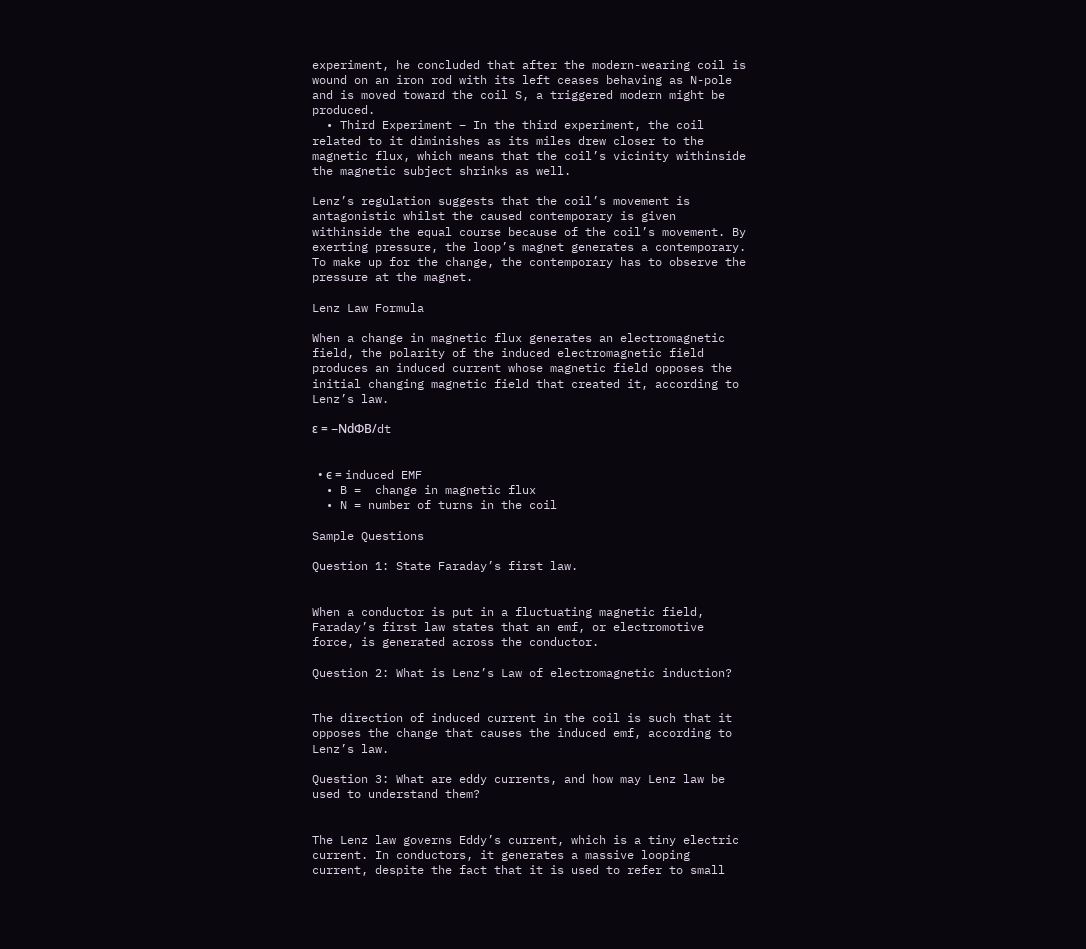experiment, he concluded that after the modern-wearing coil is wound on an iron rod with its left ceases behaving as N-pole and is moved toward the coil S, a triggered modern might be produced.
  • Third Experiment – In the third experiment, the coil related to it diminishes as its miles drew closer to the magnetic flux, which means that the coil’s vicinity withinside the magnetic subject shrinks as well.

Lenz’s regulation suggests that the coil’s movement is antagonistic whilst the caused contemporary is given withinside the equal course because of the coil’s movement. By exerting pressure, the loop’s magnet generates a contemporary. To make up for the change, the contemporary has to observe the pressure at the magnet.

Lenz Law Formula

When a change in magnetic flux generates an electromagnetic field, the polarity of the induced electromagnetic field produces an induced current whose magnetic field opposes the initial changing magnetic field that created it, according to Lenz’s law.

ε = –NdΦB/dt


  • ϵ = induced EMF
  • B =  change in magnetic flux
  • N = number of turns in the coil

Sample Questions

Question 1: State Faraday’s first law.


When a conductor is put in a fluctuating magnetic field, Faraday’s first law states that an emf, or electromotive force, is generated across the conductor.

Question 2: What is Lenz’s Law of electromagnetic induction?


The direction of induced current in the coil is such that it opposes the change that causes the induced emf, according to Lenz’s law.

Question 3: What are eddy currents, and how may Lenz law be used to understand them?


The Lenz law governs Eddy’s current, which is a tiny electric current. In conductors, it generates a massive looping current, despite the fact that it is used to refer to small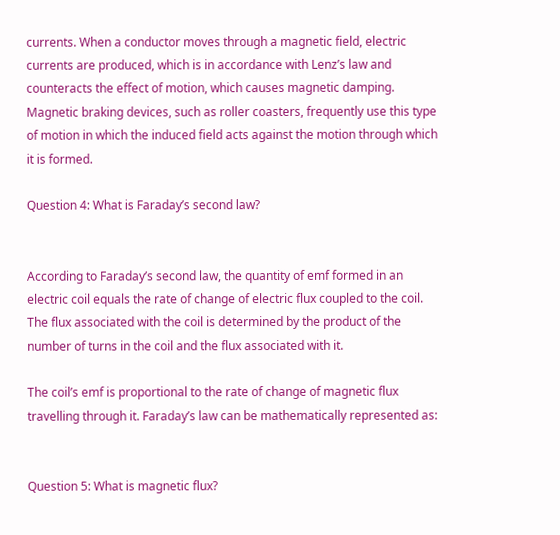currents. When a conductor moves through a magnetic field, electric currents are produced, which is in accordance with Lenz’s law and counteracts the effect of motion, which causes magnetic damping. Magnetic braking devices, such as roller coasters, frequently use this type of motion in which the induced field acts against the motion through which it is formed.

Question 4: What is Faraday’s second law?


According to Faraday’s second law, the quantity of emf formed in an electric coil equals the rate of change of electric flux coupled to the coil. The flux associated with the coil is determined by the product of the number of turns in the coil and the flux associated with it.

The coil’s emf is proportional to the rate of change of magnetic flux travelling through it. Faraday’s law can be mathematically represented as:


Question 5: What is magnetic flux?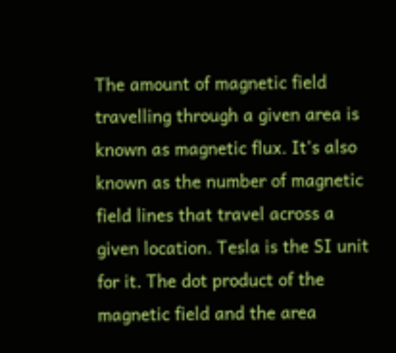The amount of magnetic field travelling through a given area is known as magnetic flux. It’s also known as the number of magnetic field lines that travel across a given location. Tesla is the SI unit for it. The dot product of the magnetic field and the area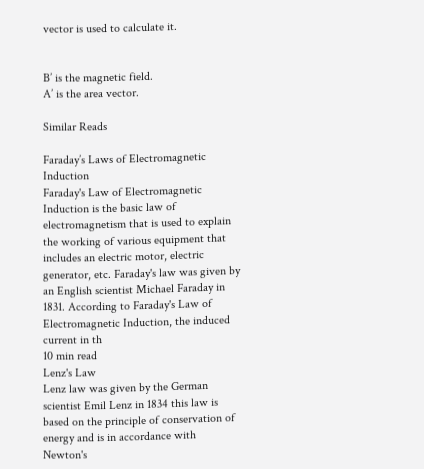vector is used to calculate it.


B’ is the magnetic field.
A’ is the area vector.

Similar Reads

Faraday’s Laws of Electromagnetic Induction
Faraday's Law of Electromagnetic Induction is the basic law of electromagnetism that is used to explain the working of various equipment that includes an electric motor, electric generator, etc. Faraday's law was given by an English scientist Michael Faraday in 1831. According to Faraday's Law of Electromagnetic Induction, the induced current in th
10 min read
Lenz's Law
Lenz law was given by the German scientist Emil Lenz in 1834 this law is based on the principle of conservation of energy and is in accordance with Newton's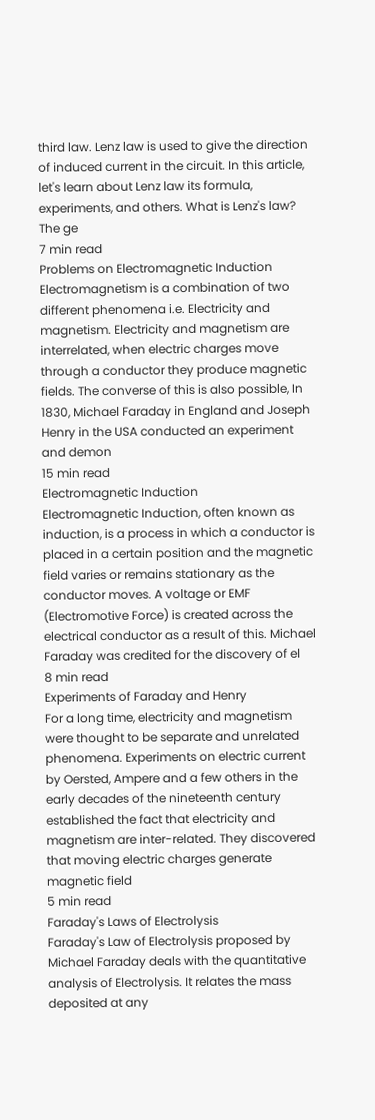third law. Lenz law is used to give the direction of induced current in the circuit. In this article, let's learn about Lenz law its formula, experiments, and others. What is Lenz's law? The ge
7 min read
Problems on Electromagnetic Induction
Electromagnetism is a combination of two different phenomena i.e. Electricity and magnetism. Electricity and magnetism are interrelated, when electric charges move through a conductor they produce magnetic fields. The converse of this is also possible, In 1830, Michael Faraday in England and Joseph Henry in the USA conducted an experiment and demon
15 min read
Electromagnetic Induction
Electromagnetic Induction, often known as induction, is a process in which a conductor is placed in a certain position and the magnetic field varies or remains stationary as the conductor moves. A voltage or EMF (Electromotive Force) is created across the electrical conductor as a result of this. Michael Faraday was credited for the discovery of el
8 min read
Experiments of Faraday and Henry
For a long time, electricity and magnetism were thought to be separate and unrelated phenomena. Experiments on electric current by Oersted, Ampere and a few others in the early decades of the nineteenth century established the fact that electricity and magnetism are inter-related. They discovered that moving electric charges generate magnetic field
5 min read
Faraday's Laws of Electrolysis
Faraday's Law of Electrolysis proposed by Michael Faraday deals with the quantitative analysis of Electrolysis. It relates the mass deposited at any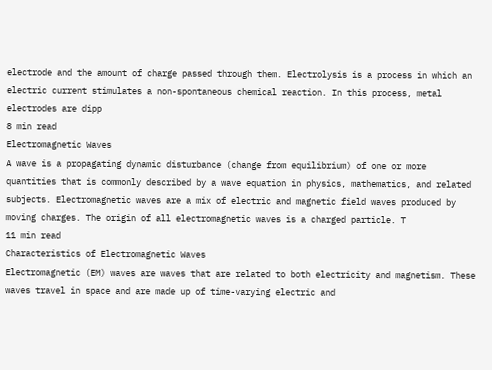electrode and the amount of charge passed through them. Electrolysis is a process in which an electric current stimulates a non-spontaneous chemical reaction. In this process, metal electrodes are dipp
8 min read
Electromagnetic Waves
A wave is a propagating dynamic disturbance (change from equilibrium) of one or more quantities that is commonly described by a wave equation in physics, mathematics, and related subjects. Electromagnetic waves are a mix of electric and magnetic field waves produced by moving charges. The origin of all electromagnetic waves is a charged particle. T
11 min read
Characteristics of Electromagnetic Waves
Electromagnetic (EM) waves are waves that are related to both electricity and magnetism. These waves travel in space and are made up of time-varying electric and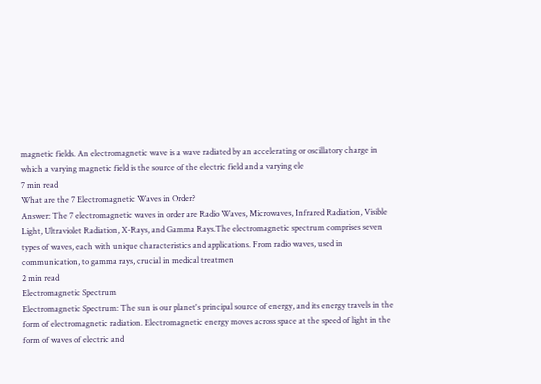magnetic fields. An electromagnetic wave is a wave radiated by an accelerating or oscillatory charge in which a varying magnetic field is the source of the electric field and a varying ele
7 min read
What are the 7 Electromagnetic Waves in Order?
Answer: The 7 electromagnetic waves in order are Radio Waves, Microwaves, Infrared Radiation, Visible Light, Ultraviolet Radiation, X-Rays, and Gamma Rays.The electromagnetic spectrum comprises seven types of waves, each with unique characteristics and applications. From radio waves, used in communication, to gamma rays, crucial in medical treatmen
2 min read
Electromagnetic Spectrum
Electromagnetic Spectrum: The sun is our planet's principal source of energy, and its energy travels in the form of electromagnetic radiation. Electromagnetic energy moves across space at the speed of light in the form of waves of electric and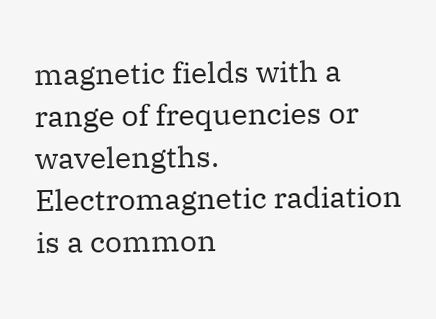magnetic fields with a range of frequencies or wavelengths. Electromagnetic radiation is a common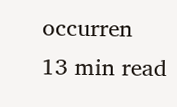occurren
13 min read